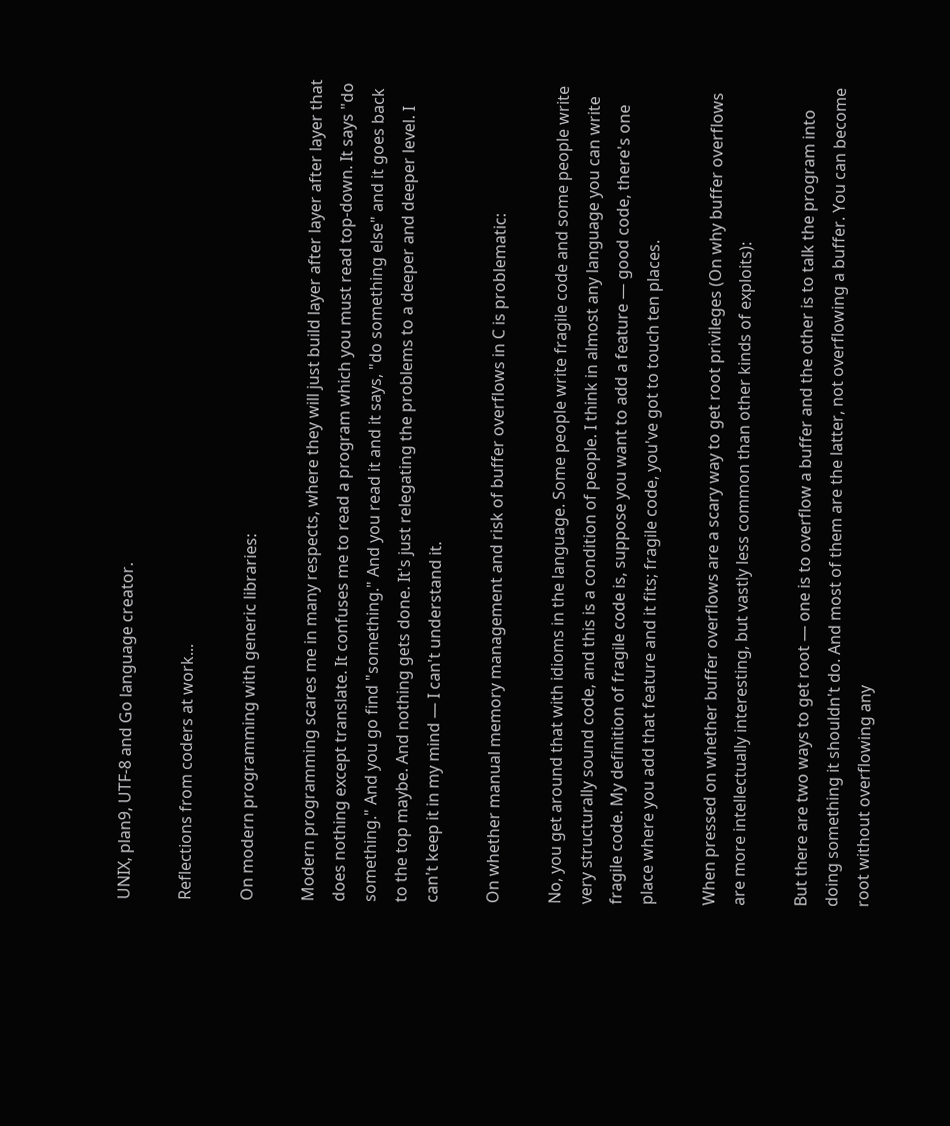UNIX, plan9, UTF-8 and Go language creator.

Reflections from coders at work...

On modern programming with generic libraries:

Modern programming scares me in many respects, where they will just build layer after layer after layer that does nothing except translate. It confuses me to read a program which you must read top-down. It says "do something." And you go find "something." And you read it and it says, "do something else" and it goes back to the top maybe. And nothing gets done. It's just relegating the problems to a deeper and deeper level. I can't keep it in my mind — I can't understand it.

On whether manual memory management and risk of buffer overflows in C is problematic:

No, you get around that with idioms in the language. Some people write fragile code and some people write very structurally sound code, and this is a condition of people. I think in almost any language you can write fragile code. My definition of fragile code is, suppose you want to add a feature — good code, there's one place where you add that feature and it fits; fragile code, you've got to touch ten places.

When pressed on whether buffer overflows are a scary way to get root privileges (On why buffer overflows are more intellectually interesting, but vastly less common than other kinds of exploits):

But there are two ways to get root — one is to overflow a buffer and the other is to talk the program into doing something it shouldn't do. And most of them are the latter, not overflowing a buffer. You can become root without overflowing any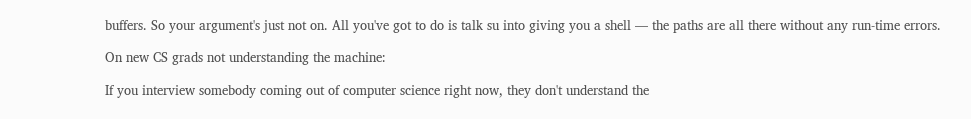buffers. So your argument's just not on. All you've got to do is talk su into giving you a shell — the paths are all there without any run-time errors.

On new CS grads not understanding the machine:

If you interview somebody coming out of computer science right now, they don't understand the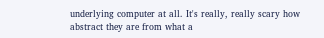underlying computer at all. It's really, really scary how abstract they are from what a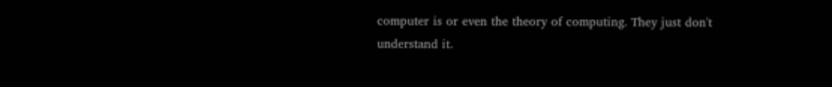computer is or even the theory of computing. They just don't understand it.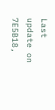Last update on 7E5B18,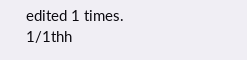edited 1 times. 1/1thh